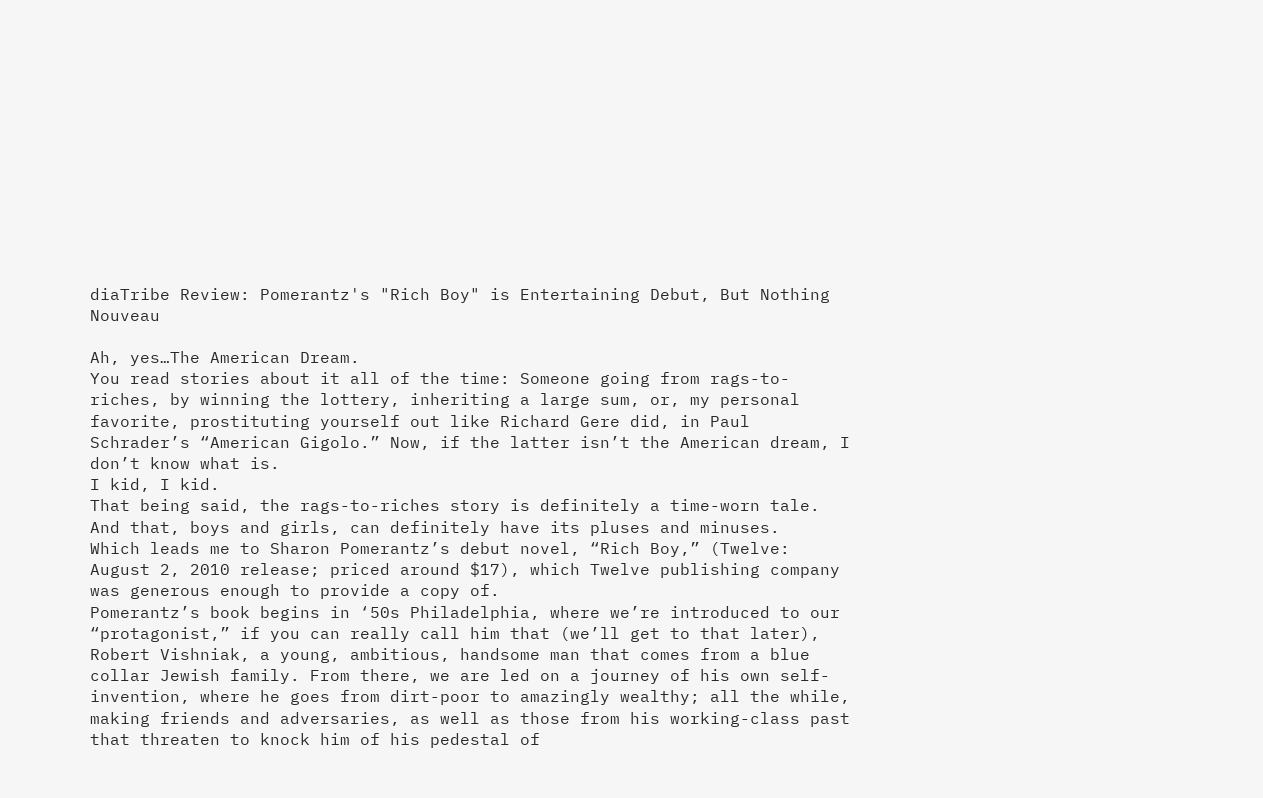diaTribe Review: Pomerantz's "Rich Boy" is Entertaining Debut, But Nothing Nouveau

Ah, yes…The American Dream.
You read stories about it all of the time: Someone going from rags-to-riches, by winning the lottery, inheriting a large sum, or, my personal favorite, prostituting yourself out like Richard Gere did, in Paul Schrader’s “American Gigolo.” Now, if the latter isn’t the American dream, I don’t know what is.
I kid, I kid.
That being said, the rags-to-riches story is definitely a time-worn tale.
And that, boys and girls, can definitely have its pluses and minuses.
Which leads me to Sharon Pomerantz’s debut novel, “Rich Boy,” (Twelve: August 2, 2010 release; priced around $17), which Twelve publishing company was generous enough to provide a copy of.
Pomerantz’s book begins in ‘50s Philadelphia, where we’re introduced to our “protagonist,” if you can really call him that (we’ll get to that later), Robert Vishniak, a young, ambitious, handsome man that comes from a blue collar Jewish family. From there, we are led on a journey of his own self-invention, where he goes from dirt-poor to amazingly wealthy; all the while, making friends and adversaries, as well as those from his working-class past that threaten to knock him of his pedestal of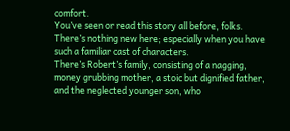comfort.
You’ve seen or read this story all before, folks. There’s nothing new here; especially when you have such a familiar cast of characters.
There’s Robert’s family, consisting of a nagging, money grubbing mother, a stoic but dignified father, and the neglected younger son, who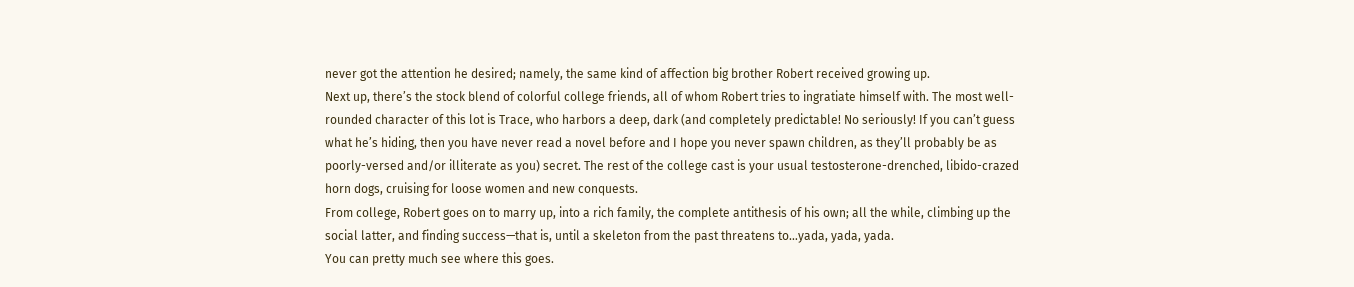never got the attention he desired; namely, the same kind of affection big brother Robert received growing up.
Next up, there’s the stock blend of colorful college friends, all of whom Robert tries to ingratiate himself with. The most well-rounded character of this lot is Trace, who harbors a deep, dark (and completely predictable! No seriously! If you can’t guess what he’s hiding, then you have never read a novel before and I hope you never spawn children, as they’ll probably be as poorly-versed and/or illiterate as you) secret. The rest of the college cast is your usual testosterone-drenched, libido-crazed horn dogs, cruising for loose women and new conquests.
From college, Robert goes on to marry up, into a rich family, the complete antithesis of his own; all the while, climbing up the social latter, and finding success—that is, until a skeleton from the past threatens to…yada, yada, yada.
You can pretty much see where this goes.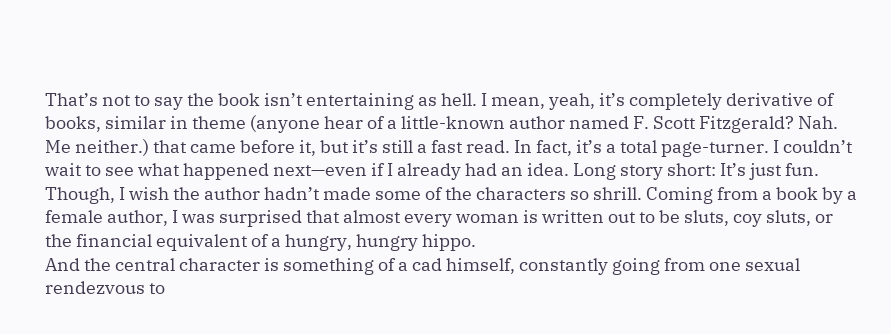That’s not to say the book isn’t entertaining as hell. I mean, yeah, it’s completely derivative of books, similar in theme (anyone hear of a little-known author named F. Scott Fitzgerald? Nah. Me neither.) that came before it, but it’s still a fast read. In fact, it’s a total page-turner. I couldn’t wait to see what happened next—even if I already had an idea. Long story short: It’s just fun.
Though, I wish the author hadn’t made some of the characters so shrill. Coming from a book by a female author, I was surprised that almost every woman is written out to be sluts, coy sluts, or the financial equivalent of a hungry, hungry hippo.
And the central character is something of a cad himself, constantly going from one sexual rendezvous to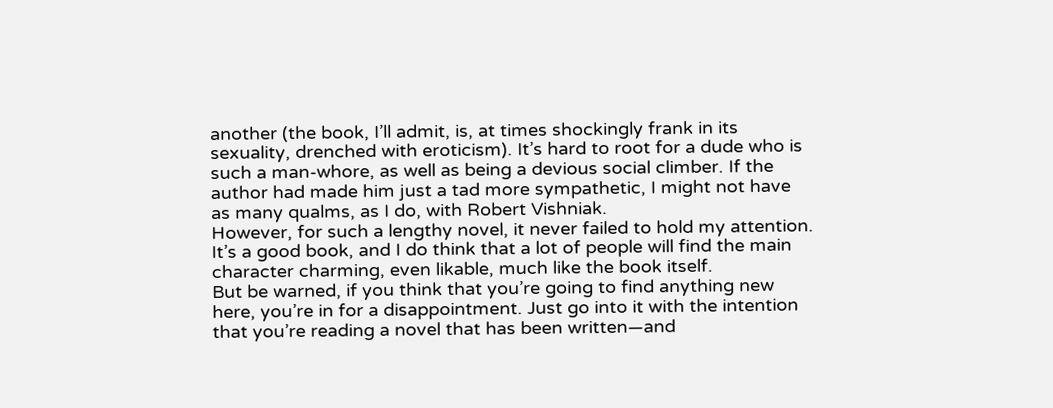another (the book, I’ll admit, is, at times shockingly frank in its sexuality, drenched with eroticism). It’s hard to root for a dude who is such a man-whore, as well as being a devious social climber. If the author had made him just a tad more sympathetic, I might not have as many qualms, as I do, with Robert Vishniak.
However, for such a lengthy novel, it never failed to hold my attention.
It’s a good book, and I do think that a lot of people will find the main character charming, even likable, much like the book itself.
But be warned, if you think that you’re going to find anything new here, you’re in for a disappointment. Just go into it with the intention that you’re reading a novel that has been written—and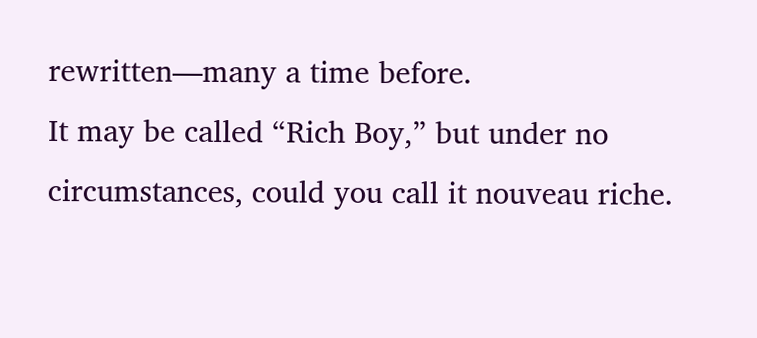rewritten—many a time before.
It may be called “Rich Boy,” but under no circumstances, could you call it nouveau riche.